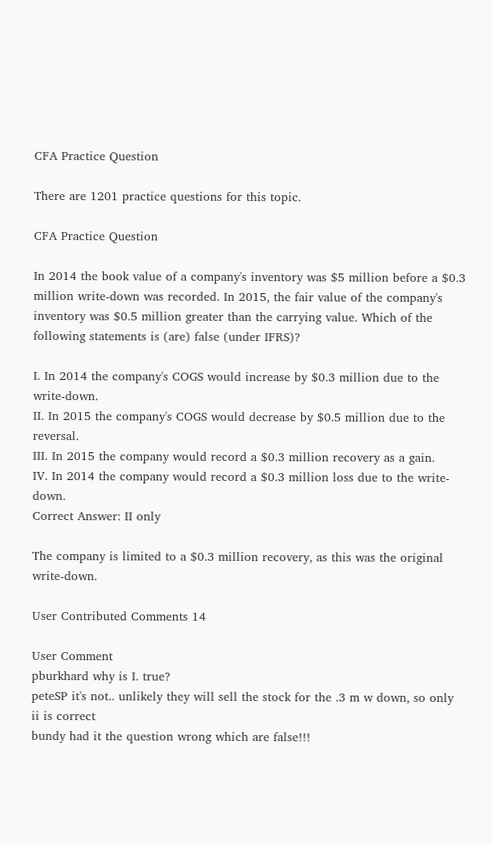CFA Practice Question

There are 1201 practice questions for this topic.

CFA Practice Question

In 2014 the book value of a company's inventory was $5 million before a $0.3 million write-down was recorded. In 2015, the fair value of the company's inventory was $0.5 million greater than the carrying value. Which of the following statements is (are) false (under IFRS)?

I. In 2014 the company's COGS would increase by $0.3 million due to the write-down.
II. In 2015 the company's COGS would decrease by $0.5 million due to the reversal.
III. In 2015 the company would record a $0.3 million recovery as a gain.
IV. In 2014 the company would record a $0.3 million loss due to the write-down.
Correct Answer: II only

The company is limited to a $0.3 million recovery, as this was the original write-down.

User Contributed Comments 14

User Comment
pburkhard why is I. true?
peteSP it's not.. unlikely they will sell the stock for the .3 m w down, so only ii is correct
bundy had it the question wrong which are false!!!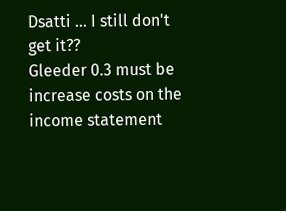Dsatti ... I still don't get it??
Gleeder 0.3 must be increase costs on the income statement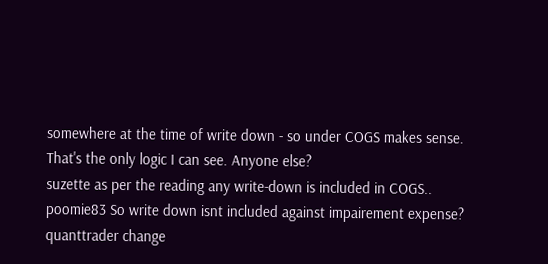somewhere at the time of write down - so under COGS makes sense. That's the only logic I can see. Anyone else?
suzette as per the reading any write-down is included in COGS..
poomie83 So write down isnt included against impairement expense?
quanttrader change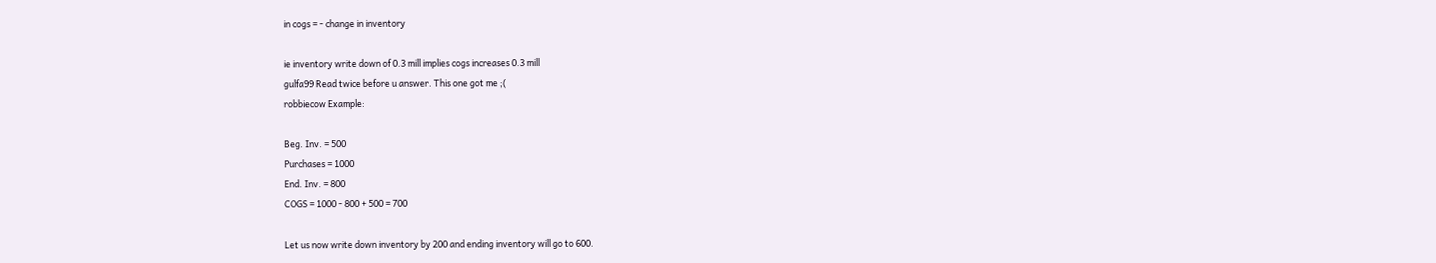in cogs = - change in inventory

ie inventory write down of 0.3 mill implies cogs increases 0.3 mill
gulfa99 Read twice before u answer. This one got me ;(
robbiecow Example:

Beg. Inv. = 500
Purchases = 1000
End. Inv. = 800
COGS = 1000 - 800 + 500 = 700

Let us now write down inventory by 200 and ending inventory will go to 600.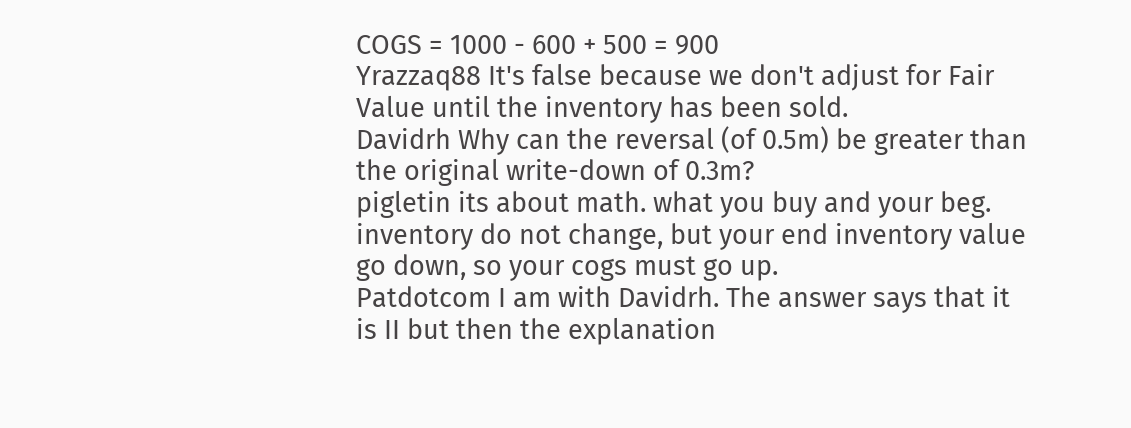COGS = 1000 - 600 + 500 = 900
Yrazzaq88 It's false because we don't adjust for Fair Value until the inventory has been sold.
Davidrh Why can the reversal (of 0.5m) be greater than the original write-down of 0.3m?
pigletin its about math. what you buy and your beg. inventory do not change, but your end inventory value go down, so your cogs must go up.
Patdotcom I am with Davidrh. The answer says that it is II but then the explanation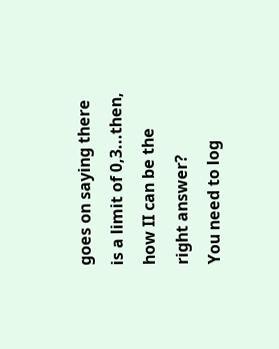goes on saying there is a limit of 0,3...then, how II can be the right answer?
You need to log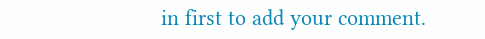in first to add your comment.